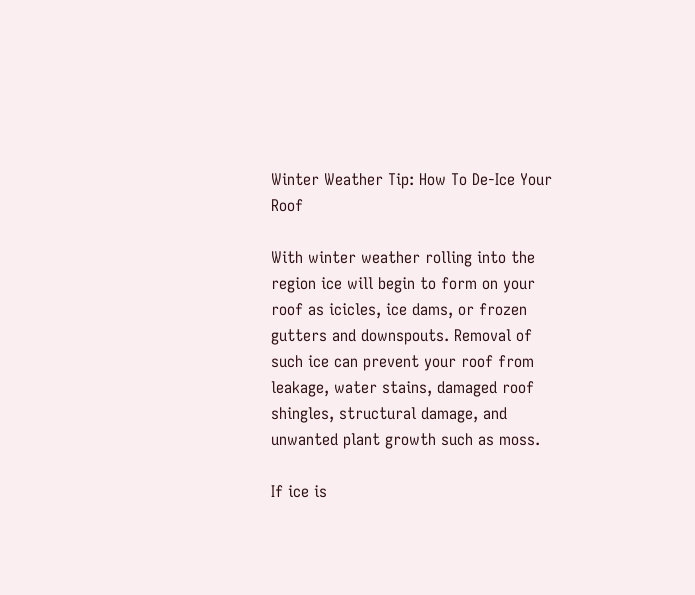Winter Weather Tip: How To De-Ice Your Roof

With winter weather rolling into the region ice will begin to form on your roof as icicles, ice dams, or frozen gutters and downspouts. Removal of such ice can prevent your roof from leakage, water stains, damaged roof shingles, structural damage, and unwanted plant growth such as moss.

If ice is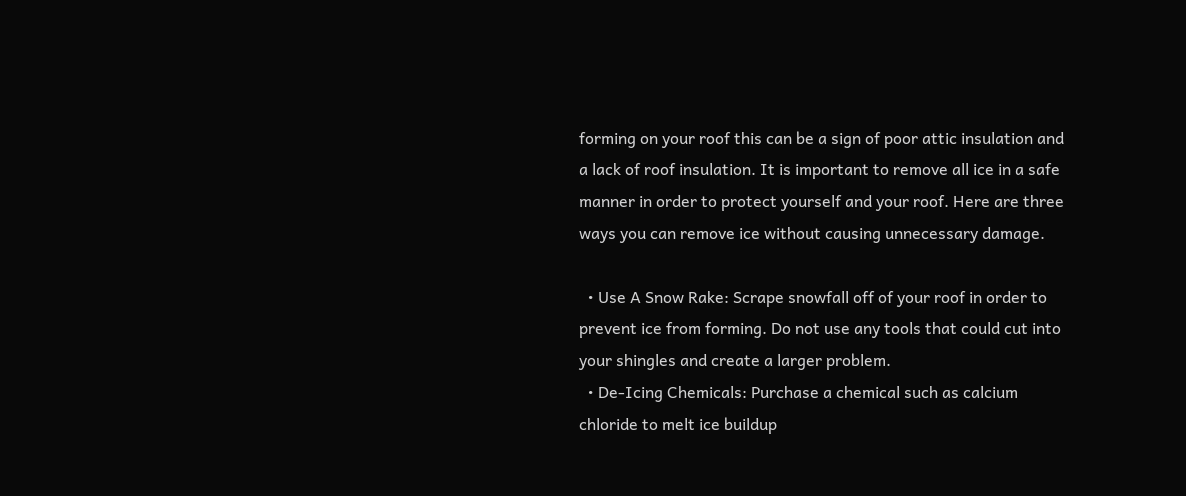forming on your roof this can be a sign of poor attic insulation and a lack of roof insulation. It is important to remove all ice in a safe manner in order to protect yourself and your roof. Here are three ways you can remove ice without causing unnecessary damage.

  • Use A Snow Rake: Scrape snowfall off of your roof in order to prevent ice from forming. Do not use any tools that could cut into your shingles and create a larger problem.
  • De-Icing Chemicals: Purchase a chemical such as calcium chloride to melt ice buildup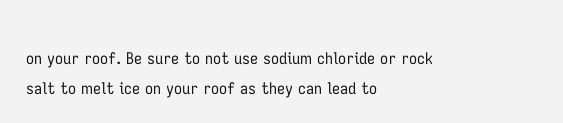on your roof. Be sure to not use sodium chloride or rock salt to melt ice on your roof as they can lead to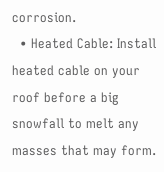corrosion.
  • Heated Cable: Install heated cable on your roof before a big snowfall to melt any masses that may form.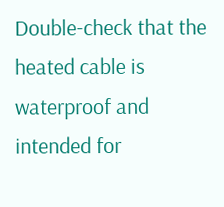Double-check that the heated cable is waterproof and intended for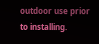outdoor use prior to installing.